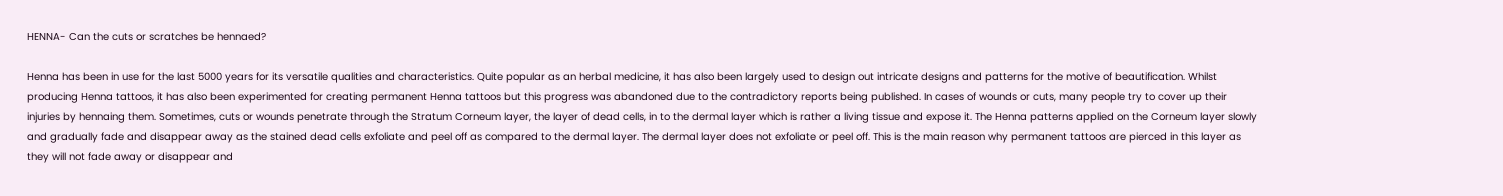HENNA- Can the cuts or scratches be hennaed?

Henna has been in use for the last 5000 years for its versatile qualities and characteristics. Quite popular as an herbal medicine, it has also been largely used to design out intricate designs and patterns for the motive of beautification. Whilst producing Henna tattoos, it has also been experimented for creating permanent Henna tattoos but this progress was abandoned due to the contradictory reports being published. In cases of wounds or cuts, many people try to cover up their injuries by hennaing them. Sometimes, cuts or wounds penetrate through the Stratum Corneum layer, the layer of dead cells, in to the dermal layer which is rather a living tissue and expose it. The Henna patterns applied on the Corneum layer slowly and gradually fade and disappear away as the stained dead cells exfoliate and peel off as compared to the dermal layer. The dermal layer does not exfoliate or peel off. This is the main reason why permanent tattoos are pierced in this layer as they will not fade away or disappear and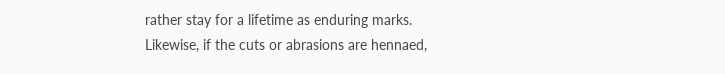rather stay for a lifetime as enduring marks. Likewise, if the cuts or abrasions are hennaed,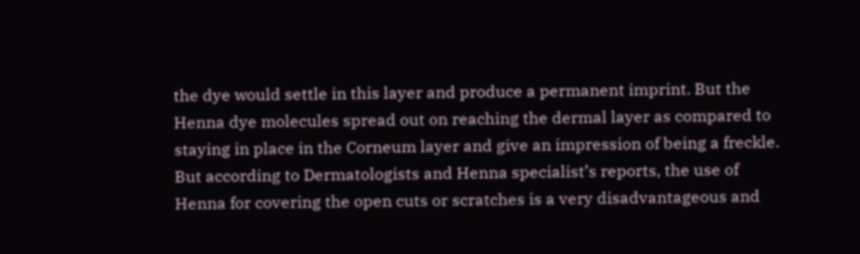the dye would settle in this layer and produce a permanent imprint. But the Henna dye molecules spread out on reaching the dermal layer as compared to staying in place in the Corneum layer and give an impression of being a freckle. But according to Dermatologists and Henna specialist’s reports, the use of Henna for covering the open cuts or scratches is a very disadvantageous and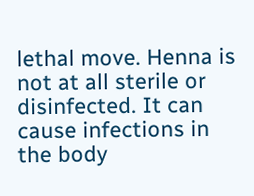lethal move. Henna is not at all sterile or disinfected. It can cause infections in the body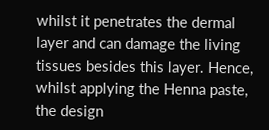whilst it penetrates the dermal layer and can damage the living tissues besides this layer. Hence, whilst applying the Henna paste, the design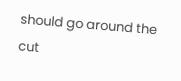should go around the cut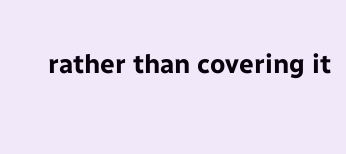rather than covering it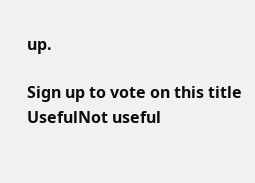up.

Sign up to vote on this title
UsefulNot useful